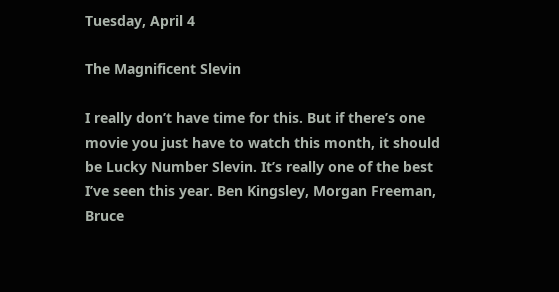Tuesday, April 4

The Magnificent Slevin

I really don’t have time for this. But if there’s one movie you just have to watch this month, it should be Lucky Number Slevin. It’s really one of the best I’ve seen this year. Ben Kingsley, Morgan Freeman, Bruce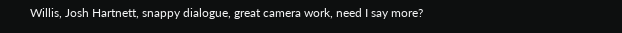Willis, Josh Hartnett, snappy dialogue, great camera work, need I say more?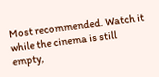Most recommended. Watch it while the cinema is still empty,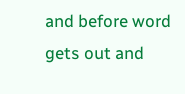and before word gets out and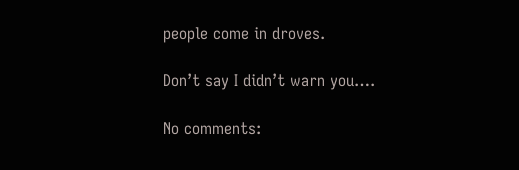people come in droves.

Don’t say I didn’t warn you….

No comments: